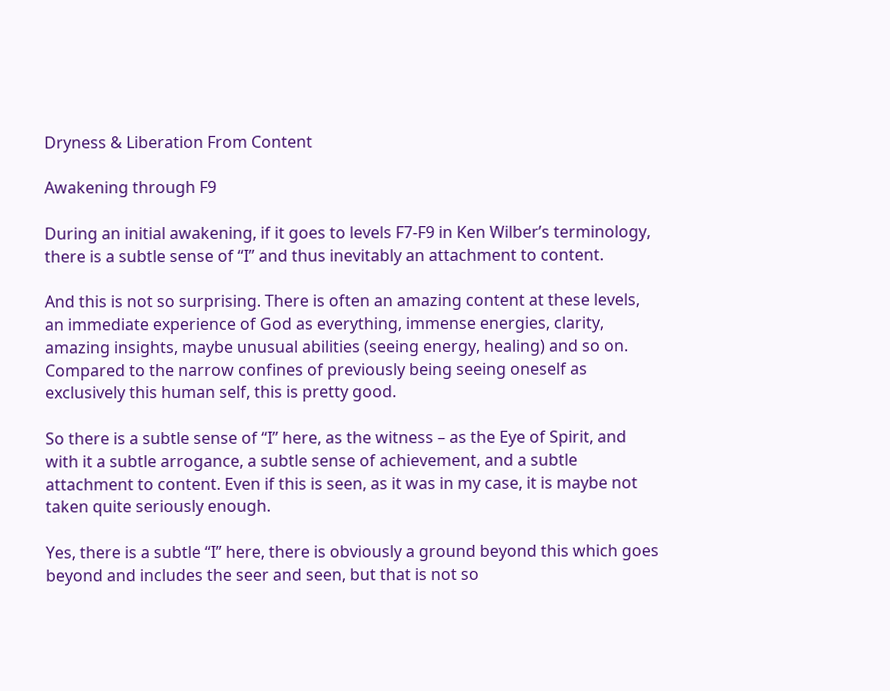Dryness & Liberation From Content

Awakening through F9

During an initial awakening, if it goes to levels F7-F9 in Ken Wilber’s terminology, there is a subtle sense of “I” and thus inevitably an attachment to content.

And this is not so surprising. There is often an amazing content at these levels, an immediate experience of God as everything, immense energies, clarity, amazing insights, maybe unusual abilities (seeing energy, healing) and so on. Compared to the narrow confines of previously being seeing oneself as exclusively this human self, this is pretty good.

So there is a subtle sense of “I” here, as the witness – as the Eye of Spirit, and with it a subtle arrogance, a subtle sense of achievement, and a subtle attachment to content. Even if this is seen, as it was in my case, it is maybe not taken quite seriously enough.

Yes, there is a subtle “I” here, there is obviously a ground beyond this which goes beyond and includes the seer and seen, but that is not so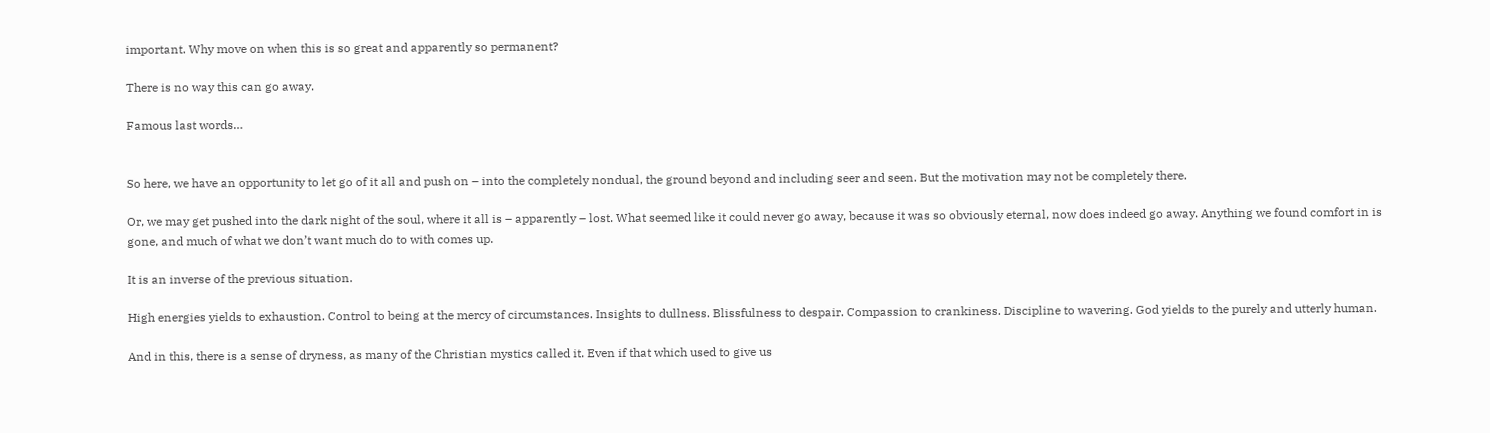important. Why move on when this is so great and apparently so permanent?

There is no way this can go away.

Famous last words…


So here, we have an opportunity to let go of it all and push on – into the completely nondual, the ground beyond and including seer and seen. But the motivation may not be completely there.

Or, we may get pushed into the dark night of the soul, where it all is – apparently – lost. What seemed like it could never go away, because it was so obviously eternal, now does indeed go away. Anything we found comfort in is gone, and much of what we don’t want much do to with comes up.

It is an inverse of the previous situation.

High energies yields to exhaustion. Control to being at the mercy of circumstances. Insights to dullness. Blissfulness to despair. Compassion to crankiness. Discipline to wavering. God yields to the purely and utterly human.

And in this, there is a sense of dryness, as many of the Christian mystics called it. Even if that which used to give us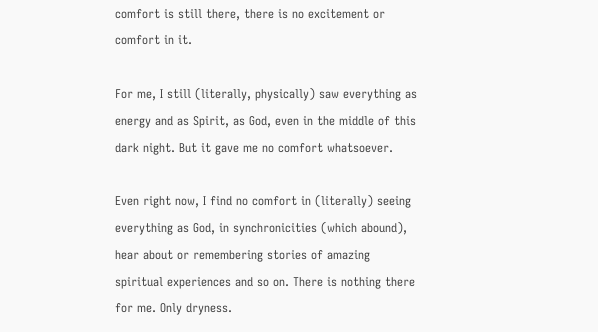comfort is still there, there is no excitement or comfort in it.

For me, I still (literally, physically) saw everything as energy and as Spirit, as God, even in the middle of this dark night. But it gave me no comfort whatsoever.

Even right now, I find no comfort in (literally) seeing everything as God, in synchronicities (which abound), hear about or remembering stories of amazing spiritual experiences and so on. There is nothing there for me. Only dryness.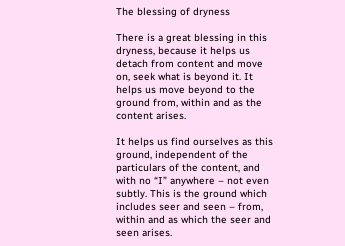The blessing of dryness

There is a great blessing in this dryness, because it helps us detach from content and move on, seek what is beyond it. It helps us move beyond to the ground from, within and as the content arises.

It helps us find ourselves as this ground, independent of the particulars of the content, and with no “I” anywhere – not even subtly. This is the ground which includes seer and seen – from, within and as which the seer and seen arises.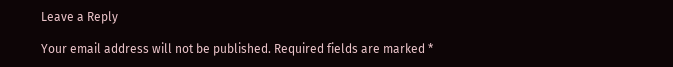Leave a Reply

Your email address will not be published. Required fields are marked *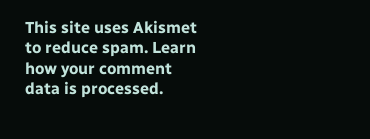This site uses Akismet to reduce spam. Learn how your comment data is processed.